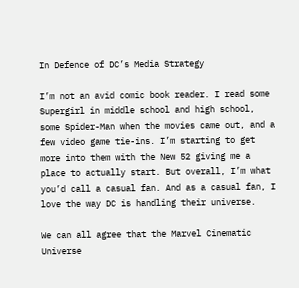In Defence of DC’s Media Strategy

I’m not an avid comic book reader. I read some Supergirl in middle school and high school, some Spider-Man when the movies came out, and a few video game tie-ins. I’m starting to get more into them with the New 52 giving me a place to actually start. But overall, I’m what you’d call a casual fan. And as a casual fan, I love the way DC is handling their universe.

We can all agree that the Marvel Cinematic Universe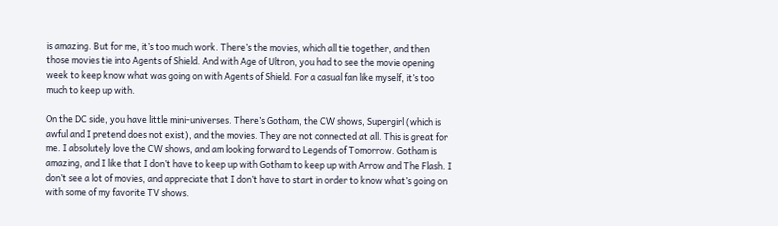is amazing. But for me, it’s too much work. There’s the movies, which all tie together, and then those movies tie into Agents of Shield. And with Age of Ultron, you had to see the movie opening week to keep know what was going on with Agents of Shield. For a casual fan like myself, it’s too much to keep up with.

On the DC side, you have little mini-universes. There’s Gotham, the CW shows, Supergirl (which is awful and I pretend does not exist), and the movies. They are not connected at all. This is great for me. I absolutely love the CW shows, and am looking forward to Legends of Tomorrow. Gotham is amazing, and I like that I don’t have to keep up with Gotham to keep up with Arrow and The Flash. I don’t see a lot of movies, and appreciate that I don’t have to start in order to know what’s going on with some of my favorite TV shows.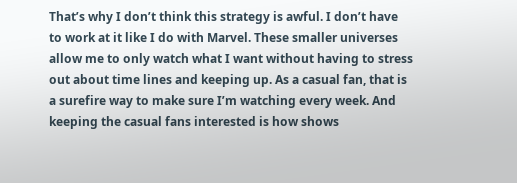That’s why I don’t think this strategy is awful. I don’t have to work at it like I do with Marvel. These smaller universes allow me to only watch what I want without having to stress out about time lines and keeping up. As a casual fan, that is a surefire way to make sure I’m watching every week. And keeping the casual fans interested is how shows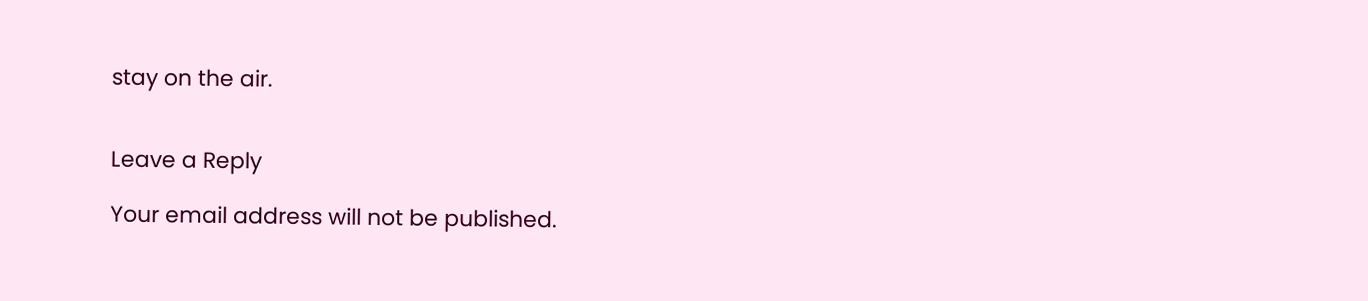stay on the air.


Leave a Reply

Your email address will not be published.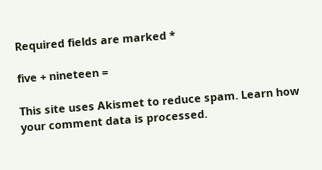Required fields are marked *

five + nineteen =

This site uses Akismet to reduce spam. Learn how your comment data is processed.